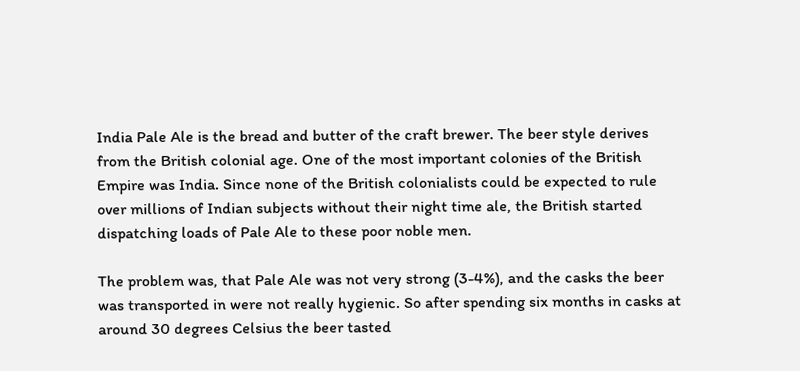India Pale Ale is the bread and butter of the craft brewer. The beer style derives from the British colonial age. One of the most important colonies of the British Empire was India. Since none of the British colonialists could be expected to rule over millions of Indian subjects without their night time ale, the British started dispatching loads of Pale Ale to these poor noble men.

The problem was, that Pale Ale was not very strong (3-4%), and the casks the beer was transported in were not really hygienic. So after spending six months in casks at around 30 degrees Celsius the beer tasted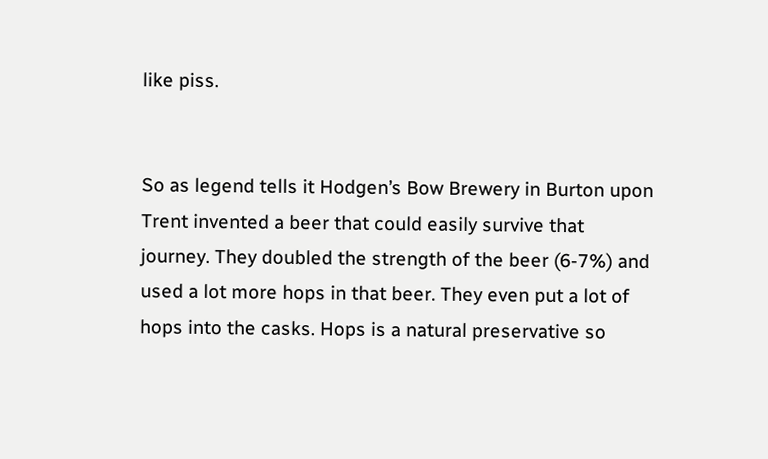like piss.


So as legend tells it Hodgen’s Bow Brewery in Burton upon Trent invented a beer that could easily survive that journey. They doubled the strength of the beer (6-7%) and used a lot more hops in that beer. They even put a lot of hops into the casks. Hops is a natural preservative so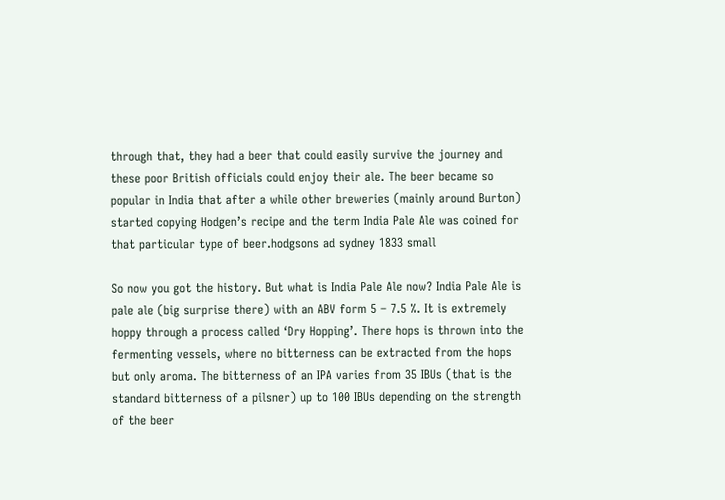through that, they had a beer that could easily survive the journey and these poor British officials could enjoy their ale. The beer became so popular in India that after a while other breweries (mainly around Burton) started copying Hodgen’s recipe and the term India Pale Ale was coined for that particular type of beer.hodgsons ad sydney 1833 small

So now you got the history. But what is India Pale Ale now? India Pale Ale is pale ale (big surprise there) with an ABV form 5 – 7.5 %. It is extremely hoppy through a process called ‘Dry Hopping’. There hops is thrown into the fermenting vessels, where no bitterness can be extracted from the hops but only aroma. The bitterness of an IPA varies from 35 IBUs (that is the standard bitterness of a pilsner) up to 100 IBUs depending on the strength of the beer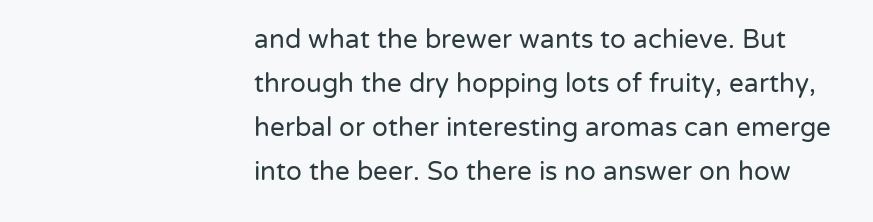and what the brewer wants to achieve. But through the dry hopping lots of fruity, earthy, herbal or other interesting aromas can emerge into the beer. So there is no answer on how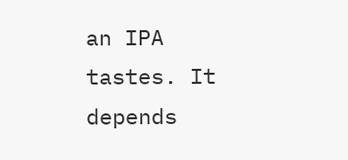an IPA tastes. It depends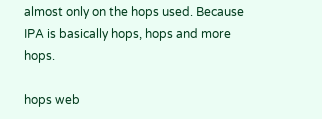almost only on the hops used. Because IPA is basically hops, hops and more hops.

hops web